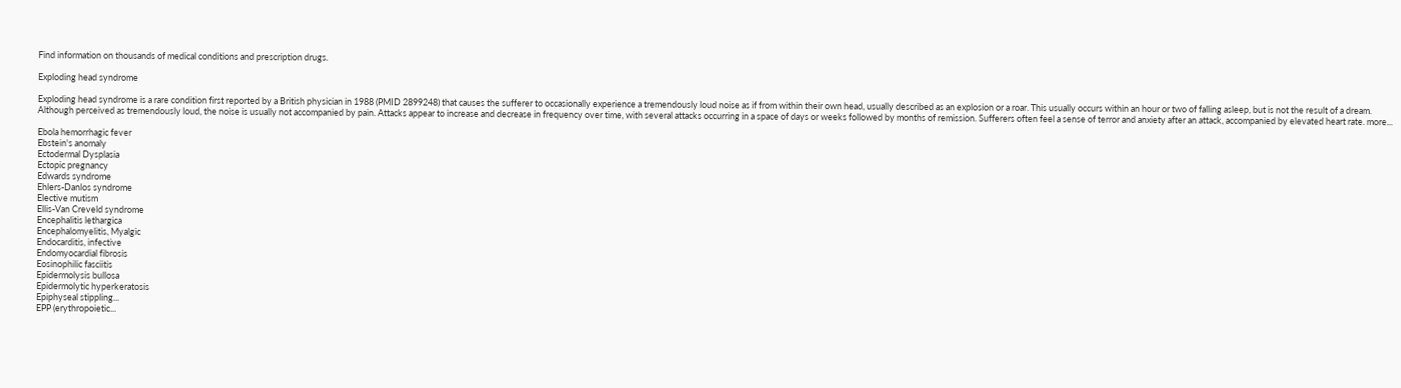Find information on thousands of medical conditions and prescription drugs.

Exploding head syndrome

Exploding head syndrome is a rare condition first reported by a British physician in 1988 (PMID 2899248) that causes the sufferer to occasionally experience a tremendously loud noise as if from within their own head, usually described as an explosion or a roar. This usually occurs within an hour or two of falling asleep, but is not the result of a dream. Although perceived as tremendously loud, the noise is usually not accompanied by pain. Attacks appear to increase and decrease in frequency over time, with several attacks occurring in a space of days or weeks followed by months of remission. Sufferers often feel a sense of terror and anxiety after an attack, accompanied by elevated heart rate. more...

Ebola hemorrhagic fever
Ebstein's anomaly
Ectodermal Dysplasia
Ectopic pregnancy
Edwards syndrome
Ehlers-Danlos syndrome
Elective mutism
Ellis-Van Creveld syndrome
Encephalitis lethargica
Encephalomyelitis, Myalgic
Endocarditis, infective
Endomyocardial fibrosis
Eosinophilic fasciitis
Epidermolysis bullosa
Epidermolytic hyperkeratosis
Epiphyseal stippling...
EPP (erythropoietic...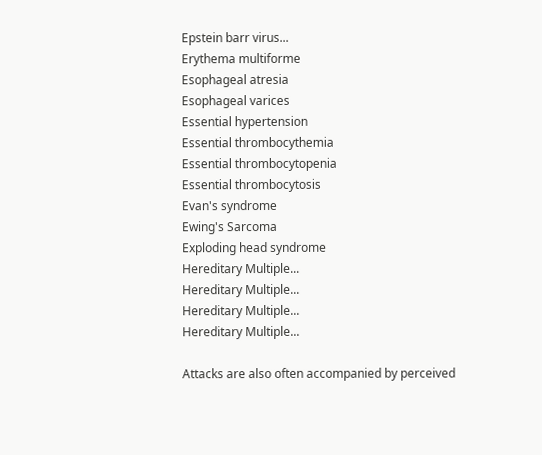Epstein barr virus...
Erythema multiforme
Esophageal atresia
Esophageal varices
Essential hypertension
Essential thrombocythemia
Essential thrombocytopenia
Essential thrombocytosis
Evan's syndrome
Ewing's Sarcoma
Exploding head syndrome
Hereditary Multiple...
Hereditary Multiple...
Hereditary Multiple...
Hereditary Multiple...

Attacks are also often accompanied by perceived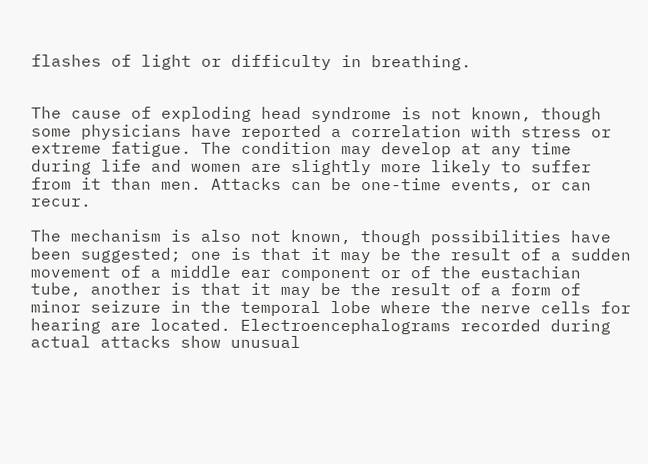flashes of light or difficulty in breathing.


The cause of exploding head syndrome is not known, though some physicians have reported a correlation with stress or extreme fatigue. The condition may develop at any time during life and women are slightly more likely to suffer from it than men. Attacks can be one-time events, or can recur.

The mechanism is also not known, though possibilities have been suggested; one is that it may be the result of a sudden movement of a middle ear component or of the eustachian tube, another is that it may be the result of a form of minor seizure in the temporal lobe where the nerve cells for hearing are located. Electroencephalograms recorded during actual attacks show unusual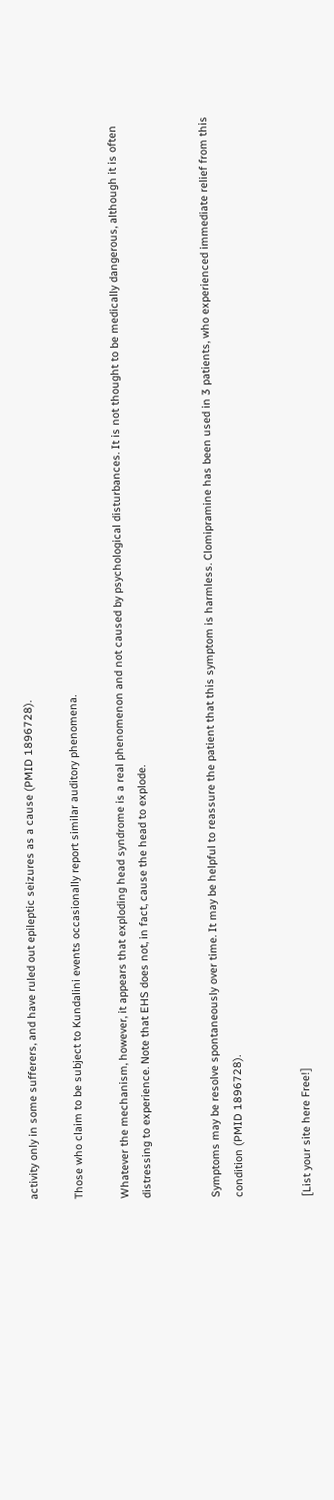activity only in some sufferers, and have ruled out epileptic seizures as a cause (PMID 1896728).

Those who claim to be subject to Kundalini events occasionally report similar auditory phenomena.

Whatever the mechanism, however, it appears that exploding head syndrome is a real phenomenon and not caused by psychological disturbances. It is not thought to be medically dangerous, although it is often distressing to experience. Note that EHS does not, in fact, cause the head to explode.


Symptoms may be resolve spontaneously over time. It may be helpful to reassure the patient that this symptom is harmless. Clomipramine has been used in 3 patients, who experienced immediate relief from this condition (PMID 1896728).


[List your site here Free!]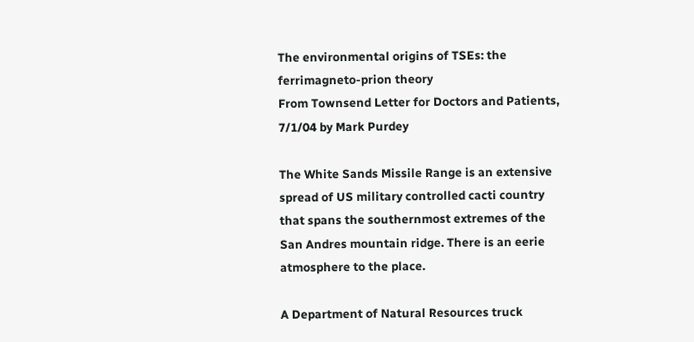The environmental origins of TSEs: the ferrimagneto-prion theory
From Townsend Letter for Doctors and Patients, 7/1/04 by Mark Purdey

The White Sands Missile Range is an extensive spread of US military controlled cacti country that spans the southernmost extremes of the San Andres mountain ridge. There is an eerie atmosphere to the place.

A Department of Natural Resources truck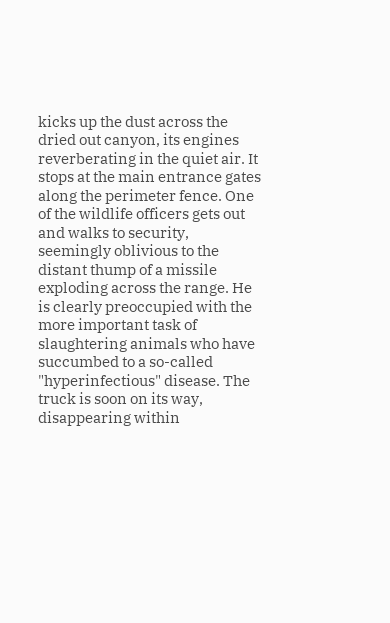kicks up the dust across the dried out canyon, its engines reverberating in the quiet air. It stops at the main entrance gates along the perimeter fence. One of the wildlife officers gets out and walks to security, seemingly oblivious to the distant thump of a missile exploding across the range. He is clearly preoccupied with the more important task of slaughtering animals who have succumbed to a so-called "hyperinfectious" disease. The truck is soon on its way, disappearing within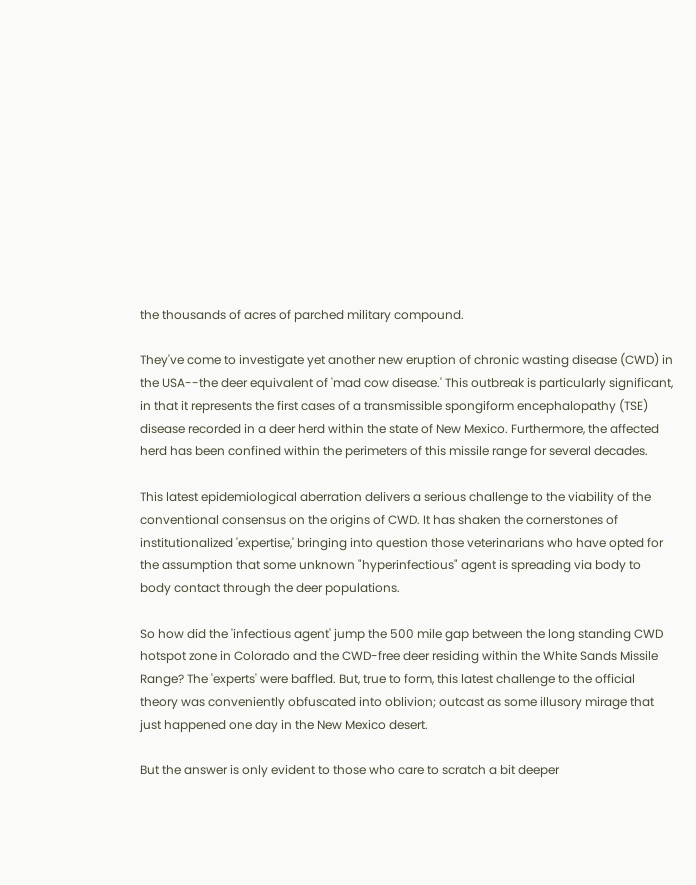the thousands of acres of parched military compound.

They've come to investigate yet another new eruption of chronic wasting disease (CWD) in the USA--the deer equivalent of 'mad cow disease.' This outbreak is particularly significant, in that it represents the first cases of a transmissible spongiform encephalopathy (TSE) disease recorded in a deer herd within the state of New Mexico. Furthermore, the affected herd has been confined within the perimeters of this missile range for several decades.

This latest epidemiological aberration delivers a serious challenge to the viability of the conventional consensus on the origins of CWD. It has shaken the cornerstones of institutionalized 'expertise,' bringing into question those veterinarians who have opted for the assumption that some unknown "hyperinfectious" agent is spreading via body to body contact through the deer populations.

So how did the 'infectious agent' jump the 500 mile gap between the long standing CWD hotspot zone in Colorado and the CWD-free deer residing within the White Sands Missile Range? The 'experts' were baffled. But, true to form, this latest challenge to the official theory was conveniently obfuscated into oblivion; outcast as some illusory mirage that just happened one day in the New Mexico desert.

But the answer is only evident to those who care to scratch a bit deeper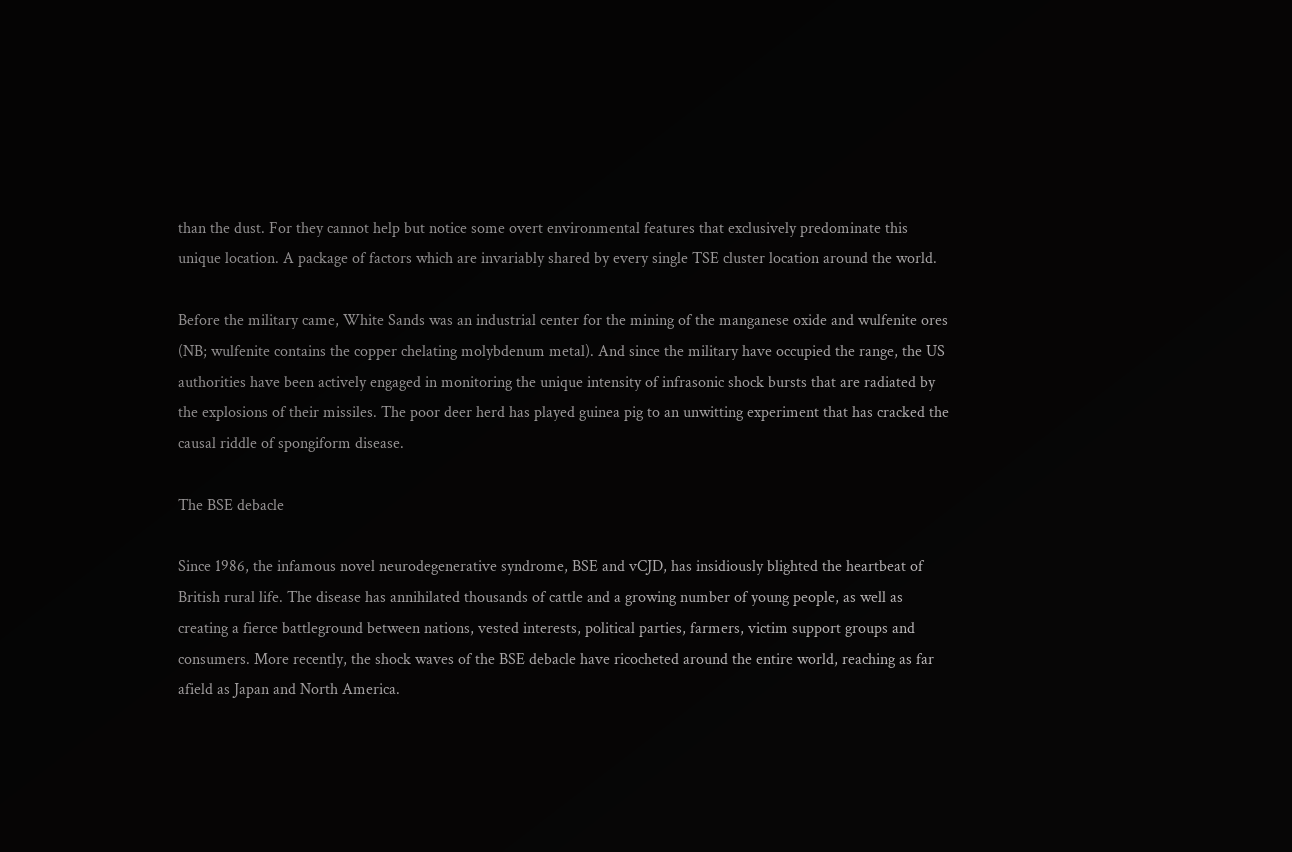than the dust. For they cannot help but notice some overt environmental features that exclusively predominate this unique location. A package of factors which are invariably shared by every single TSE cluster location around the world.

Before the military came, White Sands was an industrial center for the mining of the manganese oxide and wulfenite ores (NB; wulfenite contains the copper chelating molybdenum metal). And since the military have occupied the range, the US authorities have been actively engaged in monitoring the unique intensity of infrasonic shock bursts that are radiated by the explosions of their missiles. The poor deer herd has played guinea pig to an unwitting experiment that has cracked the causal riddle of spongiform disease.

The BSE debacle

Since 1986, the infamous novel neurodegenerative syndrome, BSE and vCJD, has insidiously blighted the heartbeat of British rural life. The disease has annihilated thousands of cattle and a growing number of young people, as well as creating a fierce battleground between nations, vested interests, political parties, farmers, victim support groups and consumers. More recently, the shock waves of the BSE debacle have ricocheted around the entire world, reaching as far afield as Japan and North America.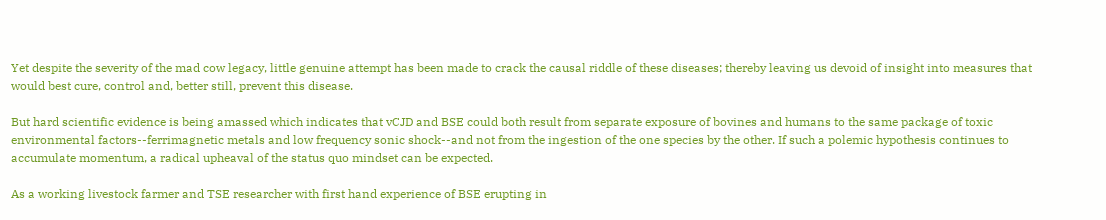Yet despite the severity of the mad cow legacy, little genuine attempt has been made to crack the causal riddle of these diseases; thereby leaving us devoid of insight into measures that would best cure, control and, better still, prevent this disease.

But hard scientific evidence is being amassed which indicates that vCJD and BSE could both result from separate exposure of bovines and humans to the same package of toxic environmental factors--ferrimagnetic metals and low frequency sonic shock--and not from the ingestion of the one species by the other. If such a polemic hypothesis continues to accumulate momentum, a radical upheaval of the status quo mindset can be expected.

As a working livestock farmer and TSE researcher with first hand experience of BSE erupting in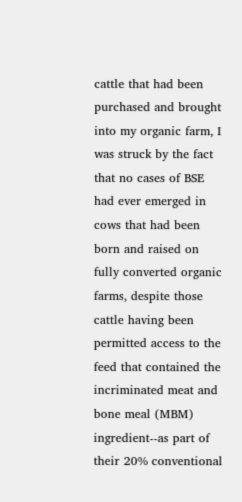cattle that had been purchased and brought into my organic farm, I was struck by the fact that no cases of BSE had ever emerged in cows that had been born and raised on fully converted organic farms, despite those cattle having been permitted access to the feed that contained the incriminated meat and bone meal (MBM) ingredient--as part of their 20% conventional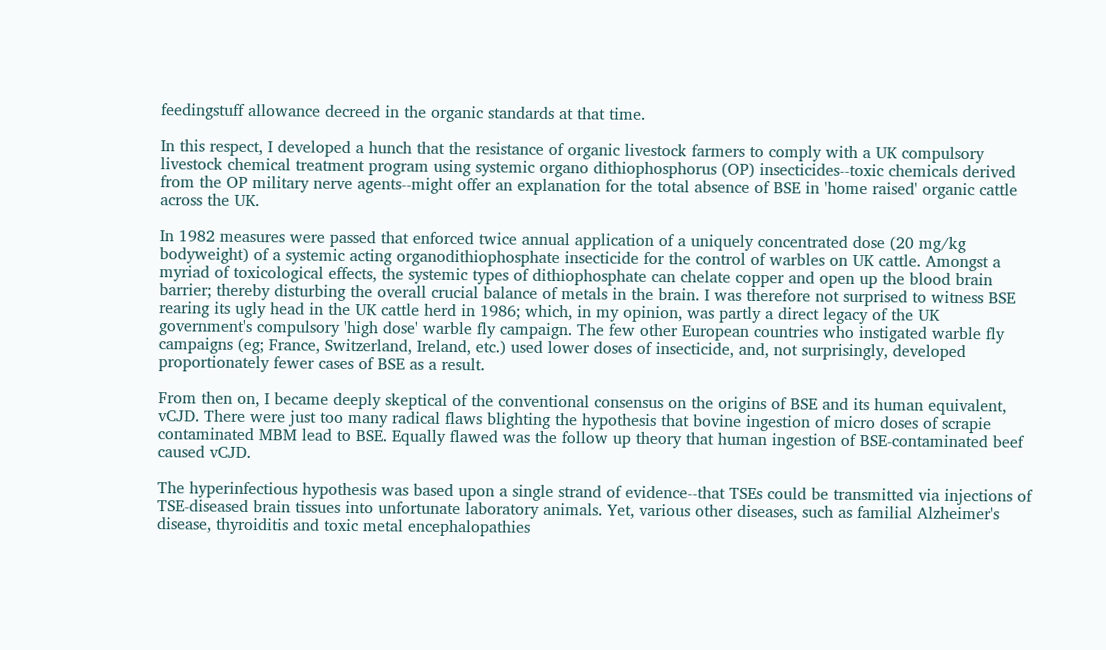feedingstuff allowance decreed in the organic standards at that time.

In this respect, I developed a hunch that the resistance of organic livestock farmers to comply with a UK compulsory livestock chemical treatment program using systemic organo dithiophosphorus (OP) insecticides--toxic chemicals derived from the OP military nerve agents--might offer an explanation for the total absence of BSE in 'home raised' organic cattle across the UK.

In 1982 measures were passed that enforced twice annual application of a uniquely concentrated dose (20 mg/kg bodyweight) of a systemic acting organodithiophosphate insecticide for the control of warbles on UK cattle. Amongst a myriad of toxicological effects, the systemic types of dithiophosphate can chelate copper and open up the blood brain barrier; thereby disturbing the overall crucial balance of metals in the brain. I was therefore not surprised to witness BSE rearing its ugly head in the UK cattle herd in 1986; which, in my opinion, was partly a direct legacy of the UK government's compulsory 'high dose' warble fly campaign. The few other European countries who instigated warble fly campaigns (eg; France, Switzerland, Ireland, etc.) used lower doses of insecticide, and, not surprisingly, developed proportionately fewer cases of BSE as a result.

From then on, I became deeply skeptical of the conventional consensus on the origins of BSE and its human equivalent, vCJD. There were just too many radical flaws blighting the hypothesis that bovine ingestion of micro doses of scrapie contaminated MBM lead to BSE. Equally flawed was the follow up theory that human ingestion of BSE-contaminated beef caused vCJD.

The hyperinfectious hypothesis was based upon a single strand of evidence--that TSEs could be transmitted via injections of TSE-diseased brain tissues into unfortunate laboratory animals. Yet, various other diseases, such as familial Alzheimer's disease, thyroiditis and toxic metal encephalopathies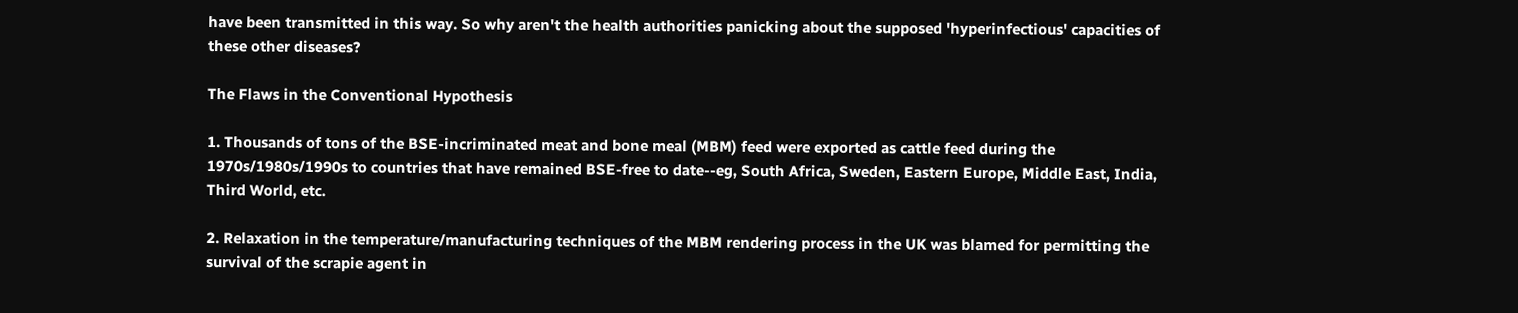have been transmitted in this way. So why aren't the health authorities panicking about the supposed 'hyperinfectious' capacities of these other diseases?

The Flaws in the Conventional Hypothesis

1. Thousands of tons of the BSE-incriminated meat and bone meal (MBM) feed were exported as cattle feed during the 1970s/1980s/1990s to countries that have remained BSE-free to date--eg, South Africa, Sweden, Eastern Europe, Middle East, India, Third World, etc.

2. Relaxation in the temperature/manufacturing techniques of the MBM rendering process in the UK was blamed for permitting the survival of the scrapie agent in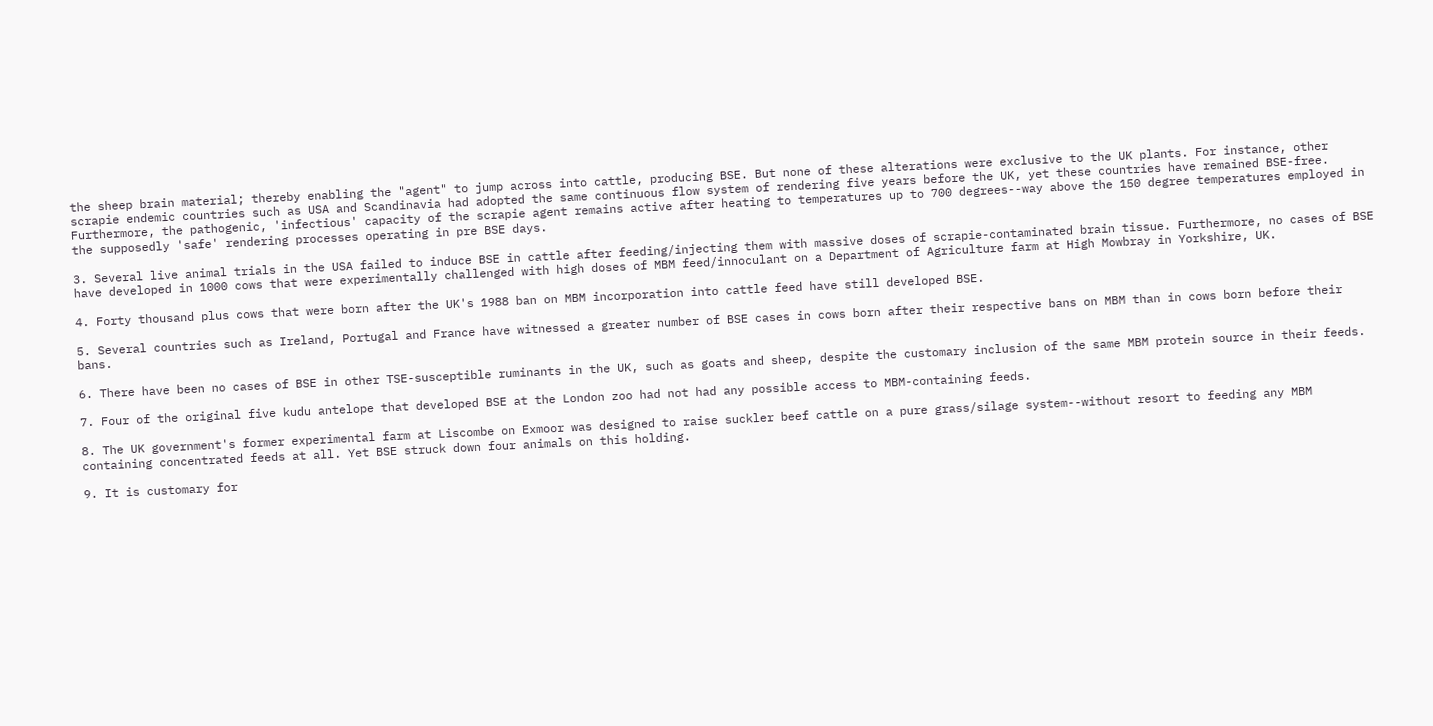the sheep brain material; thereby enabling the "agent" to jump across into cattle, producing BSE. But none of these alterations were exclusive to the UK plants. For instance, other scrapie endemic countries such as USA and Scandinavia had adopted the same continuous flow system of rendering five years before the UK, yet these countries have remained BSE-free. Furthermore, the pathogenic, 'infectious' capacity of the scrapie agent remains active after heating to temperatures up to 700 degrees--way above the 150 degree temperatures employed in the supposedly 'safe' rendering processes operating in pre BSE days.

3. Several live animal trials in the USA failed to induce BSE in cattle after feeding/injecting them with massive doses of scrapie-contaminated brain tissue. Furthermore, no cases of BSE have developed in 1000 cows that were experimentally challenged with high doses of MBM feed/innoculant on a Department of Agriculture farm at High Mowbray in Yorkshire, UK.

4. Forty thousand plus cows that were born after the UK's 1988 ban on MBM incorporation into cattle feed have still developed BSE.

5. Several countries such as Ireland, Portugal and France have witnessed a greater number of BSE cases in cows born after their respective bans on MBM than in cows born before their bans.

6. There have been no cases of BSE in other TSE-susceptible ruminants in the UK, such as goats and sheep, despite the customary inclusion of the same MBM protein source in their feeds.

7. Four of the original five kudu antelope that developed BSE at the London zoo had not had any possible access to MBM-containing feeds.

8. The UK government's former experimental farm at Liscombe on Exmoor was designed to raise suckler beef cattle on a pure grass/silage system--without resort to feeding any MBM containing concentrated feeds at all. Yet BSE struck down four animals on this holding.

9. It is customary for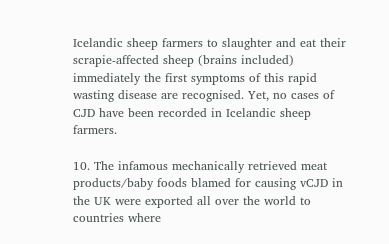Icelandic sheep farmers to slaughter and eat their scrapie-affected sheep (brains included) immediately the first symptoms of this rapid wasting disease are recognised. Yet, no cases of CJD have been recorded in Icelandic sheep farmers.

10. The infamous mechanically retrieved meat products/baby foods blamed for causing vCJD in the UK were exported all over the world to countries where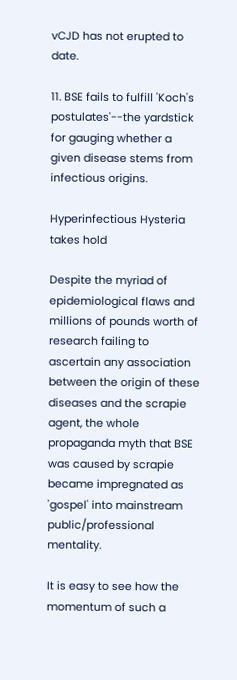vCJD has not erupted to date.

11. BSE fails to fulfill 'Koch's postulates'--the yardstick for gauging whether a given disease stems from infectious origins.

Hyperinfectious Hysteria takes hold

Despite the myriad of epidemiological flaws and millions of pounds worth of research failing to ascertain any association between the origin of these diseases and the scrapie agent, the whole propaganda myth that BSE was caused by scrapie became impregnated as 'gospel' into mainstream public/professional mentality.

It is easy to see how the momentum of such a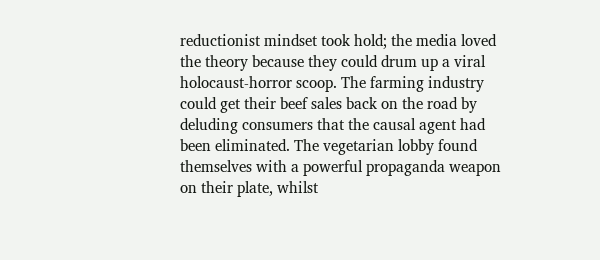reductionist mindset took hold; the media loved the theory because they could drum up a viral holocaust-horror scoop. The farming industry could get their beef sales back on the road by deluding consumers that the causal agent had been eliminated. The vegetarian lobby found themselves with a powerful propaganda weapon on their plate, whilst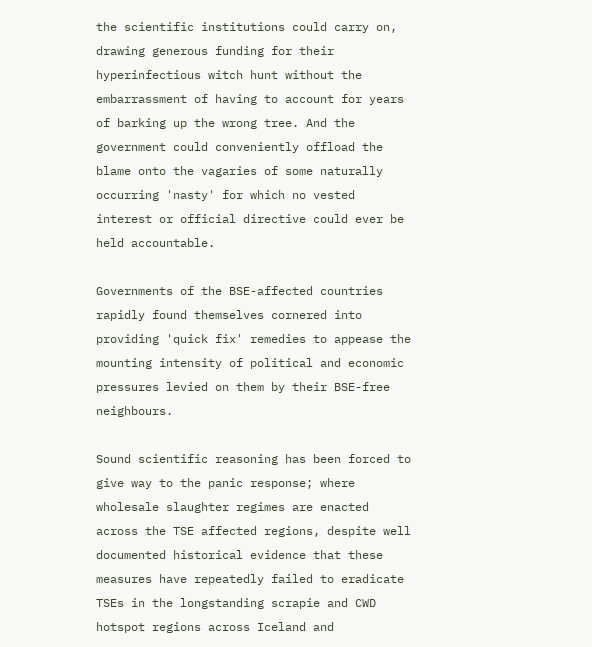the scientific institutions could carry on, drawing generous funding for their hyperinfectious witch hunt without the embarrassment of having to account for years of barking up the wrong tree. And the government could conveniently offload the blame onto the vagaries of some naturally occurring 'nasty' for which no vested interest or official directive could ever be held accountable.

Governments of the BSE-affected countries rapidly found themselves cornered into providing 'quick fix' remedies to appease the mounting intensity of political and economic pressures levied on them by their BSE-free neighbours.

Sound scientific reasoning has been forced to give way to the panic response; where wholesale slaughter regimes are enacted across the TSE affected regions, despite well documented historical evidence that these measures have repeatedly failed to eradicate TSEs in the longstanding scrapie and CWD hotspot regions across Iceland and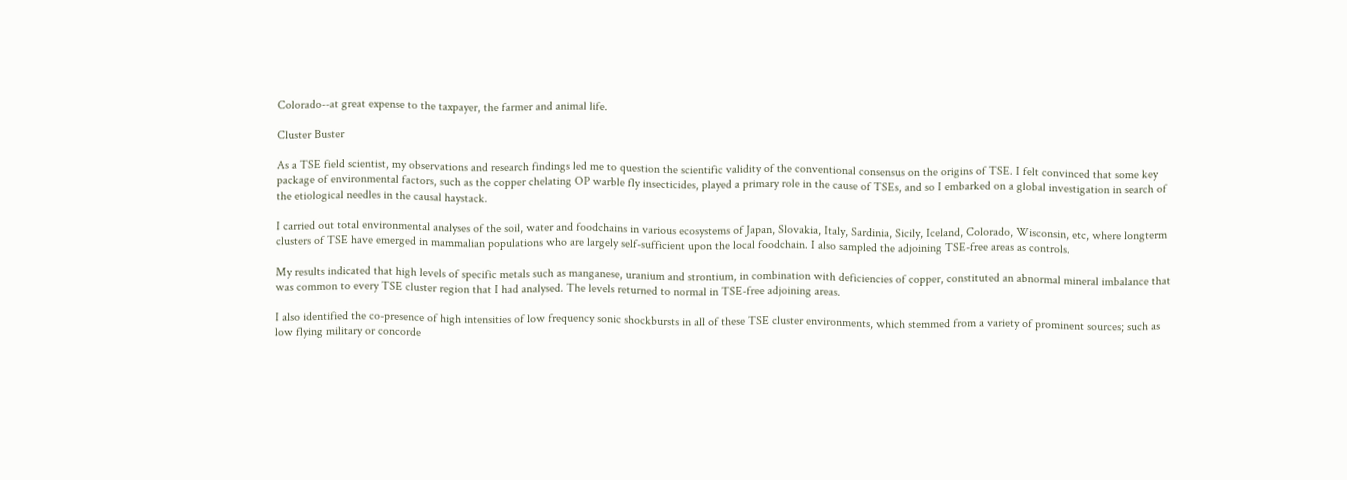Colorado--at great expense to the taxpayer, the farmer and animal life.

Cluster Buster

As a TSE field scientist, my observations and research findings led me to question the scientific validity of the conventional consensus on the origins of TSE. I felt convinced that some key package of environmental factors, such as the copper chelating OP warble fly insecticides, played a primary role in the cause of TSEs, and so I embarked on a global investigation in search of the etiological needles in the causal haystack.

I carried out total environmental analyses of the soil, water and foodchains in various ecosystems of Japan, Slovakia, Italy, Sardinia, Sicily, Iceland, Colorado, Wisconsin, etc, where longterm clusters of TSE have emerged in mammalian populations who are largely self-sufficient upon the local foodchain. I also sampled the adjoining TSE-free areas as controls.

My results indicated that high levels of specific metals such as manganese, uranium and strontium, in combination with deficiencies of copper, constituted an abnormal mineral imbalance that was common to every TSE cluster region that I had analysed. The levels returned to normal in TSE-free adjoining areas.

I also identified the co-presence of high intensities of low frequency sonic shockbursts in all of these TSE cluster environments, which stemmed from a variety of prominent sources; such as low flying military or concorde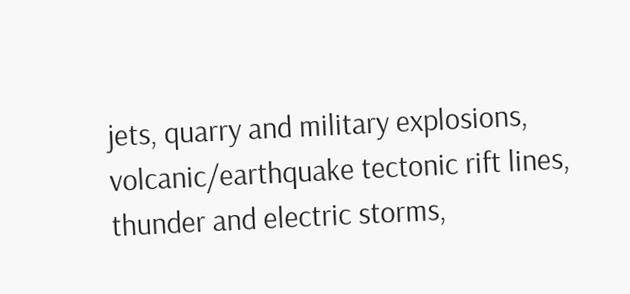jets, quarry and military explosions, volcanic/earthquake tectonic rift lines, thunder and electric storms,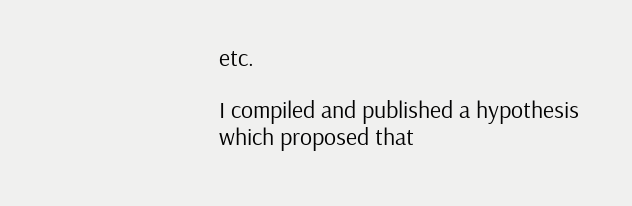etc.

I compiled and published a hypothesis which proposed that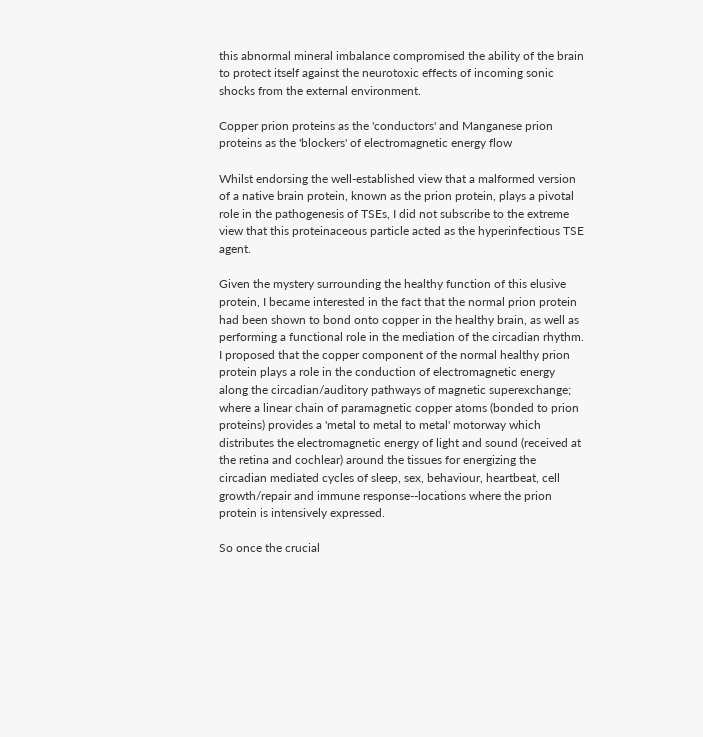this abnormal mineral imbalance compromised the ability of the brain to protect itself against the neurotoxic effects of incoming sonic shocks from the external environment.

Copper prion proteins as the 'conductors' and Manganese prion proteins as the 'blockers' of electromagnetic energy flow

Whilst endorsing the well-established view that a malformed version of a native brain protein, known as the prion protein, plays a pivotal role in the pathogenesis of TSEs, I did not subscribe to the extreme view that this proteinaceous particle acted as the hyperinfectious TSE agent.

Given the mystery surrounding the healthy function of this elusive protein, I became interested in the fact that the normal prion protein had been shown to bond onto copper in the healthy brain, as well as performing a functional role in the mediation of the circadian rhythm. I proposed that the copper component of the normal healthy prion protein plays a role in the conduction of electromagnetic energy along the circadian/auditory pathways of magnetic superexchange; where a linear chain of paramagnetic copper atoms (bonded to prion proteins) provides a 'metal to metal to metal' motorway which distributes the electromagnetic energy of light and sound (received at the retina and cochlear) around the tissues for energizing the circadian mediated cycles of sleep, sex, behaviour, heartbeat, cell growth/repair and immune response--locations where the prion protein is intensively expressed.

So once the crucial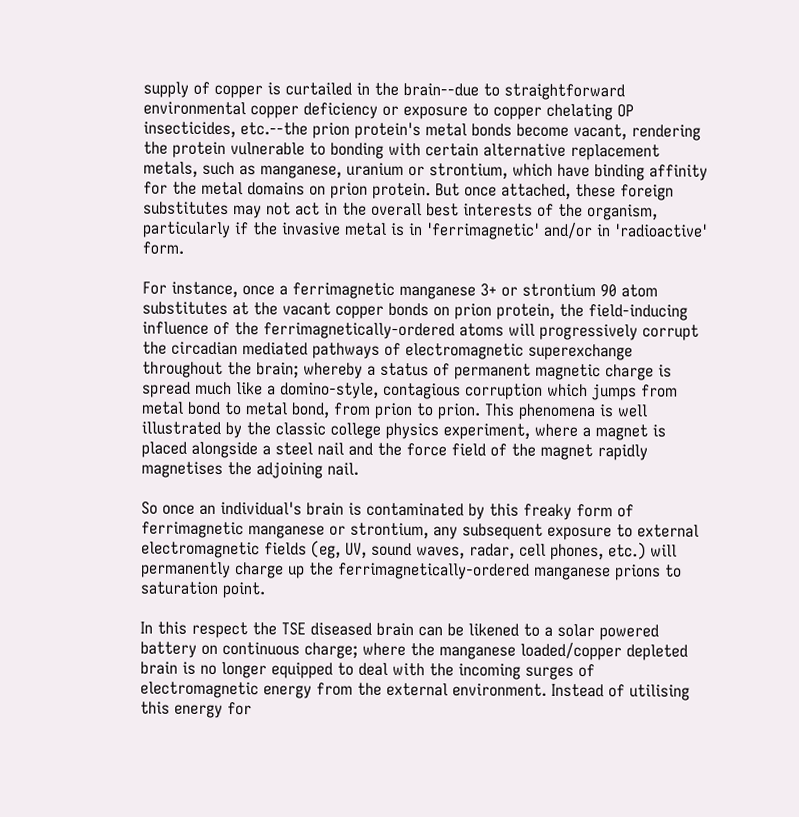supply of copper is curtailed in the brain--due to straightforward environmental copper deficiency or exposure to copper chelating OP insecticides, etc.--the prion protein's metal bonds become vacant, rendering the protein vulnerable to bonding with certain alternative replacement metals, such as manganese, uranium or strontium, which have binding affinity for the metal domains on prion protein. But once attached, these foreign substitutes may not act in the overall best interests of the organism, particularly if the invasive metal is in 'ferrimagnetic' and/or in 'radioactive' form.

For instance, once a ferrimagnetic manganese 3+ or strontium 90 atom substitutes at the vacant copper bonds on prion protein, the field-inducing influence of the ferrimagnetically-ordered atoms will progressively corrupt the circadian mediated pathways of electromagnetic superexchange throughout the brain; whereby a status of permanent magnetic charge is spread much like a domino-style, contagious corruption which jumps from metal bond to metal bond, from prion to prion. This phenomena is well illustrated by the classic college physics experiment, where a magnet is placed alongside a steel nail and the force field of the magnet rapidly magnetises the adjoining nail.

So once an individual's brain is contaminated by this freaky form of ferrimagnetic manganese or strontium, any subsequent exposure to external electromagnetic fields (eg, UV, sound waves, radar, cell phones, etc.) will permanently charge up the ferrimagnetically-ordered manganese prions to saturation point.

In this respect the TSE diseased brain can be likened to a solar powered battery on continuous charge; where the manganese loaded/copper depleted brain is no longer equipped to deal with the incoming surges of electromagnetic energy from the external environment. Instead of utilising this energy for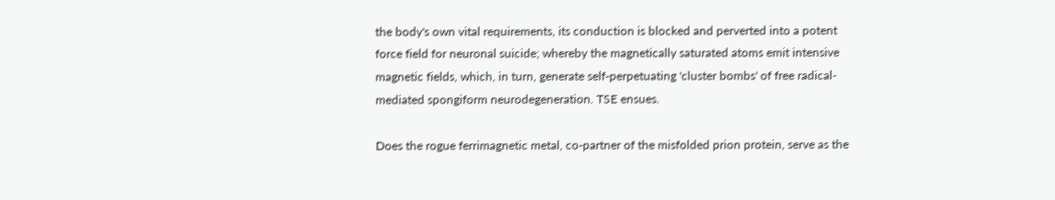the body's own vital requirements, its conduction is blocked and perverted into a potent force field for neuronal suicide; whereby the magnetically saturated atoms emit intensive magnetic fields, which, in turn, generate self-perpetuating 'cluster bombs' of free radical-mediated spongiform neurodegeneration. TSE ensues.

Does the rogue ferrimagnetic metal, co-partner of the misfolded prion protein, serve as the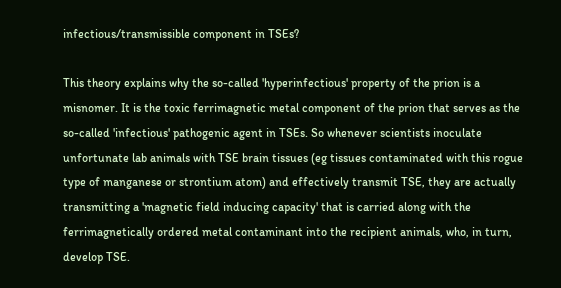infectious/transmissible component in TSEs?

This theory explains why the so-called 'hyperinfectious' property of the prion is a misnomer. It is the toxic ferrimagnetic metal component of the prion that serves as the so-called 'infectious' pathogenic agent in TSEs. So whenever scientists inoculate unfortunate lab animals with TSE brain tissues (eg tissues contaminated with this rogue type of manganese or strontium atom) and effectively transmit TSE, they are actually transmitting a 'magnetic field inducing capacity' that is carried along with the ferrimagnetically ordered metal contaminant into the recipient animals, who, in turn, develop TSE.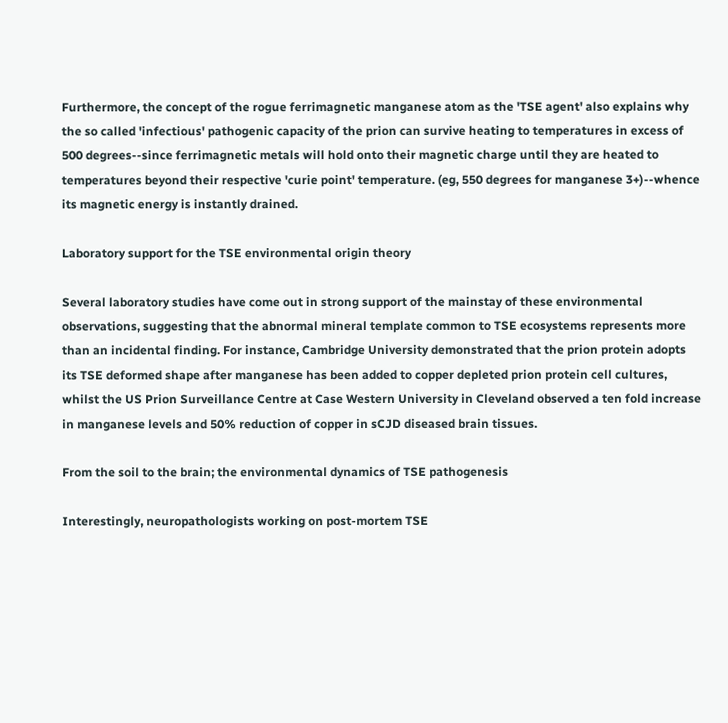Furthermore, the concept of the rogue ferrimagnetic manganese atom as the 'TSE agent' also explains why the so called 'infectious' pathogenic capacity of the prion can survive heating to temperatures in excess of 500 degrees--since ferrimagnetic metals will hold onto their magnetic charge until they are heated to temperatures beyond their respective 'curie point' temperature. (eg, 550 degrees for manganese 3+)--whence its magnetic energy is instantly drained.

Laboratory support for the TSE environmental origin theory

Several laboratory studies have come out in strong support of the mainstay of these environmental observations, suggesting that the abnormal mineral template common to TSE ecosystems represents more than an incidental finding. For instance, Cambridge University demonstrated that the prion protein adopts its TSE deformed shape after manganese has been added to copper depleted prion protein cell cultures, whilst the US Prion Surveillance Centre at Case Western University in Cleveland observed a ten fold increase in manganese levels and 50% reduction of copper in sCJD diseased brain tissues.

From the soil to the brain; the environmental dynamics of TSE pathogenesis

Interestingly, neuropathologists working on post-mortem TSE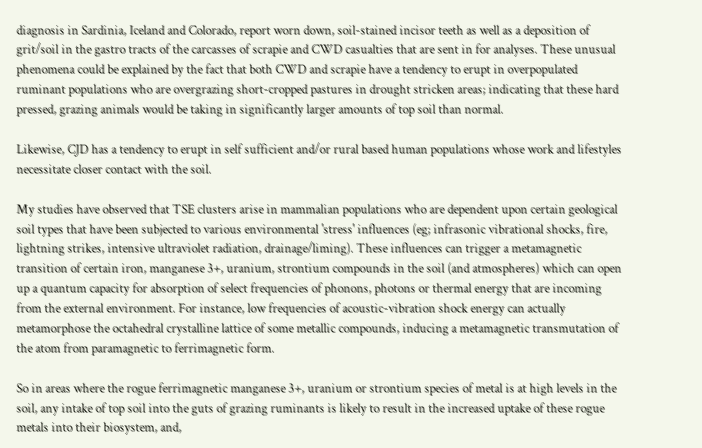diagnosis in Sardinia, Iceland and Colorado, report worn down, soil-stained incisor teeth as well as a deposition of grit/soil in the gastro tracts of the carcasses of scrapie and CWD casualties that are sent in for analyses. These unusual phenomena could be explained by the fact that both CWD and scrapie have a tendency to erupt in overpopulated ruminant populations who are overgrazing short-cropped pastures in drought stricken areas; indicating that these hard pressed, grazing animals would be taking in significantly larger amounts of top soil than normal.

Likewise, CJD has a tendency to erupt in self sufficient and/or rural based human populations whose work and lifestyles necessitate closer contact with the soil.

My studies have observed that TSE clusters arise in mammalian populations who are dependent upon certain geological soil types that have been subjected to various environmental 'stress' influences (eg; infrasonic vibrational shocks, fire, lightning strikes, intensive ultraviolet radiation, drainage/liming). These influences can trigger a metamagnetic transition of certain iron, manganese 3+, uranium, strontium compounds in the soil (and atmospheres) which can open up a quantum capacity for absorption of select frequencies of phonons, photons or thermal energy that are incoming from the external environment. For instance, low frequencies of acoustic-vibration shock energy can actually metamorphose the octahedral crystalline lattice of some metallic compounds, inducing a metamagnetic transmutation of the atom from paramagnetic to ferrimagnetic form.

So in areas where the rogue ferrimagnetic manganese 3+, uranium or strontium species of metal is at high levels in the soil, any intake of top soil into the guts of grazing ruminants is likely to result in the increased uptake of these rogue metals into their biosystem, and,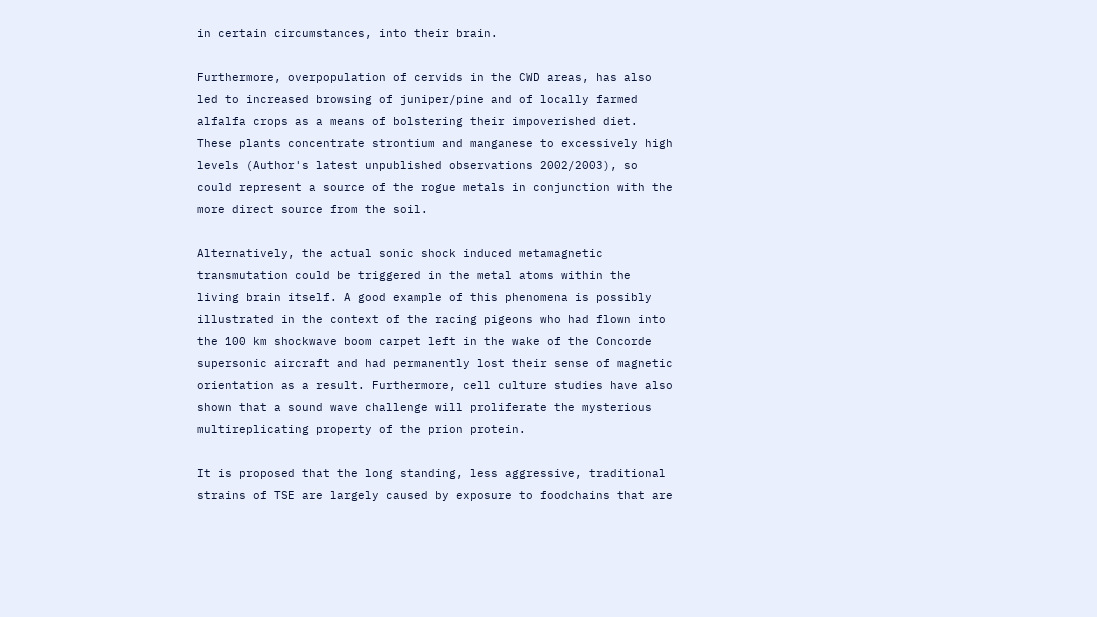in certain circumstances, into their brain.

Furthermore, overpopulation of cervids in the CWD areas, has also led to increased browsing of juniper/pine and of locally farmed alfalfa crops as a means of bolstering their impoverished diet. These plants concentrate strontium and manganese to excessively high levels (Author's latest unpublished observations 2002/2003), so could represent a source of the rogue metals in conjunction with the more direct source from the soil.

Alternatively, the actual sonic shock induced metamagnetic transmutation could be triggered in the metal atoms within the living brain itself. A good example of this phenomena is possibly illustrated in the context of the racing pigeons who had flown into the 100 km shockwave boom carpet left in the wake of the Concorde supersonic aircraft and had permanently lost their sense of magnetic orientation as a result. Furthermore, cell culture studies have also shown that a sound wave challenge will proliferate the mysterious multireplicating property of the prion protein.

It is proposed that the long standing, less aggressive, traditional strains of TSE are largely caused by exposure to foodchains that are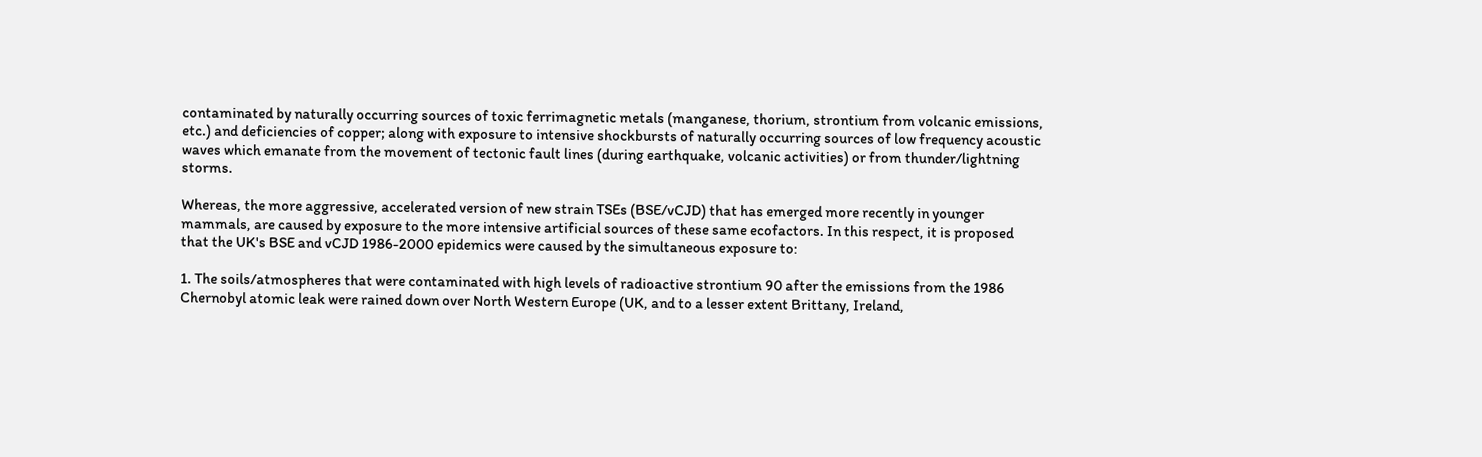contaminated by naturally occurring sources of toxic ferrimagnetic metals (manganese, thorium, strontium from volcanic emissions, etc.) and deficiencies of copper; along with exposure to intensive shockbursts of naturally occurring sources of low frequency acoustic waves which emanate from the movement of tectonic fault lines (during earthquake, volcanic activities) or from thunder/lightning storms.

Whereas, the more aggressive, accelerated version of new strain TSEs (BSE/vCJD) that has emerged more recently in younger mammals, are caused by exposure to the more intensive artificial sources of these same ecofactors. In this respect, it is proposed that the UK's BSE and vCJD 1986-2000 epidemics were caused by the simultaneous exposure to:

1. The soils/atmospheres that were contaminated with high levels of radioactive strontium 90 after the emissions from the 1986 Chernobyl atomic leak were rained down over North Western Europe (UK, and to a lesser extent Brittany, Ireland,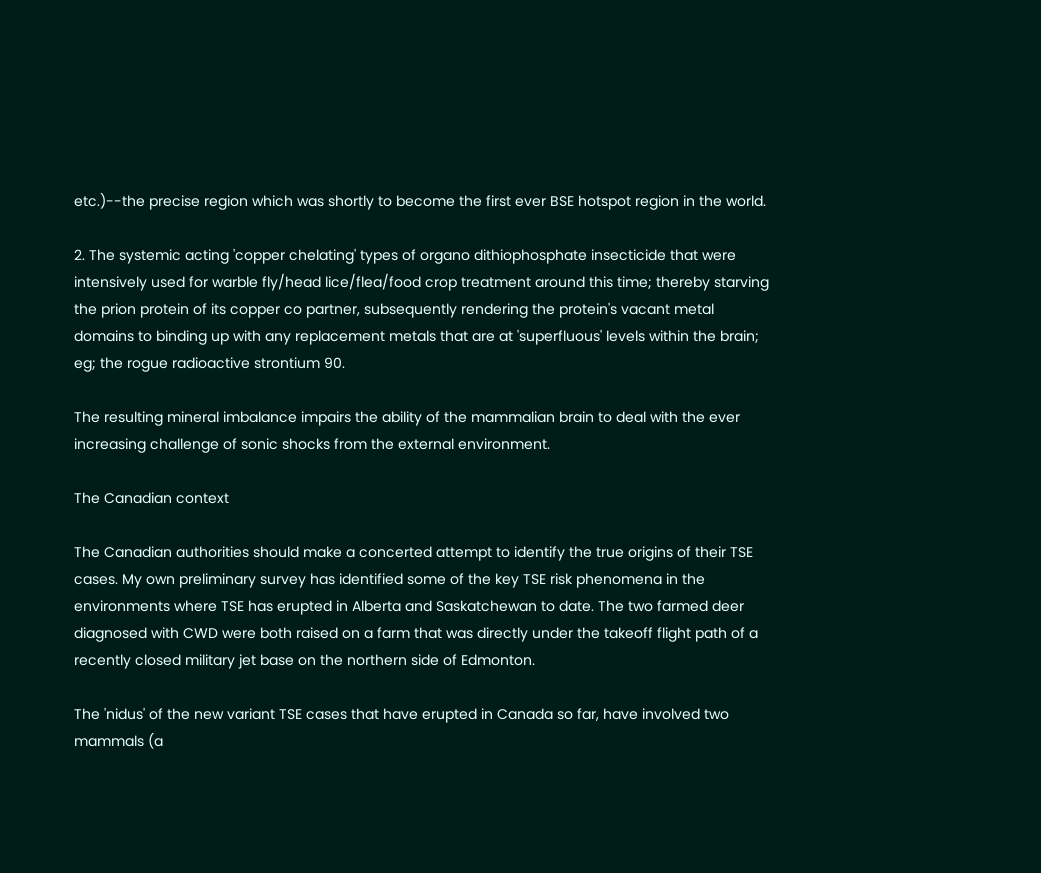etc.)--the precise region which was shortly to become the first ever BSE hotspot region in the world.

2. The systemic acting 'copper chelating' types of organo dithiophosphate insecticide that were intensively used for warble fly/head lice/flea/food crop treatment around this time; thereby starving the prion protein of its copper co partner, subsequently rendering the protein's vacant metal domains to binding up with any replacement metals that are at 'superfluous' levels within the brain; eg; the rogue radioactive strontium 90.

The resulting mineral imbalance impairs the ability of the mammalian brain to deal with the ever increasing challenge of sonic shocks from the external environment.

The Canadian context

The Canadian authorities should make a concerted attempt to identify the true origins of their TSE cases. My own preliminary survey has identified some of the key TSE risk phenomena in the environments where TSE has erupted in Alberta and Saskatchewan to date. The two farmed deer diagnosed with CWD were both raised on a farm that was directly under the takeoff flight path of a recently closed military jet base on the northern side of Edmonton.

The 'nidus' of the new variant TSE cases that have erupted in Canada so far, have involved two mammals (a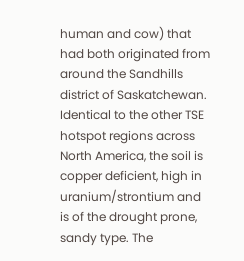human and cow) that had both originated from around the Sandhills district of Saskatchewan. Identical to the other TSE hotspot regions across North America, the soil is copper deficient, high in uranium/strontium and is of the drought prone, sandy type. The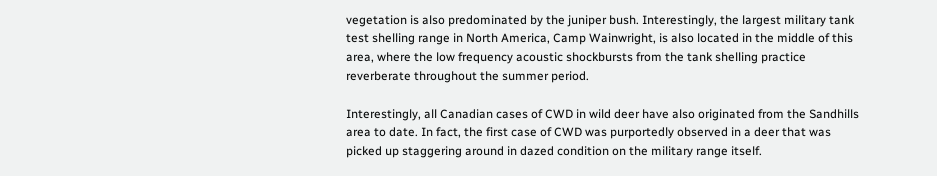vegetation is also predominated by the juniper bush. Interestingly, the largest military tank test shelling range in North America, Camp Wainwright, is also located in the middle of this area, where the low frequency acoustic shockbursts from the tank shelling practice reverberate throughout the summer period.

Interestingly, all Canadian cases of CWD in wild deer have also originated from the Sandhills area to date. In fact, the first case of CWD was purportedly observed in a deer that was picked up staggering around in dazed condition on the military range itself.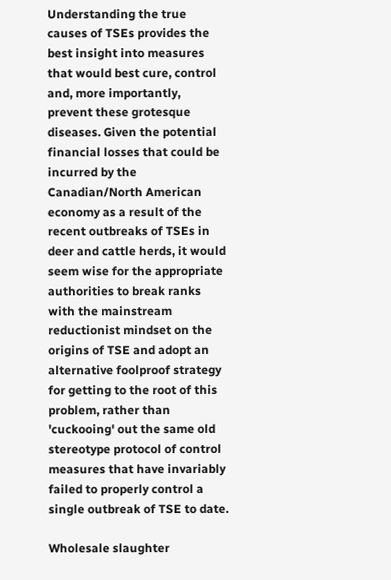Understanding the true causes of TSEs provides the best insight into measures that would best cure, control and, more importantly, prevent these grotesque diseases. Given the potential financial losses that could be incurred by the Canadian/North American economy as a result of the recent outbreaks of TSEs in deer and cattle herds, it would seem wise for the appropriate authorities to break ranks with the mainstream reductionist mindset on the origins of TSE and adopt an alternative foolproof strategy for getting to the root of this problem, rather than 'cuckooing' out the same old stereotype protocol of control measures that have invariably failed to properly control a single outbreak of TSE to date.

Wholesale slaughter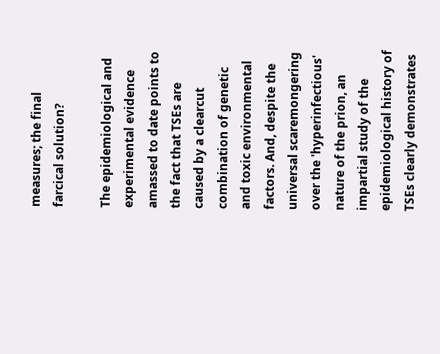measures; the final farcical solution?

The epidemiological and experimental evidence amassed to date points to the fact that TSEs are caused by a clearcut combination of genetic and toxic environmental factors. And, despite the universal scaremongering over the 'hyperinfectious' nature of the prion, an impartial study of the epidemiological history of TSEs clearly demonstrates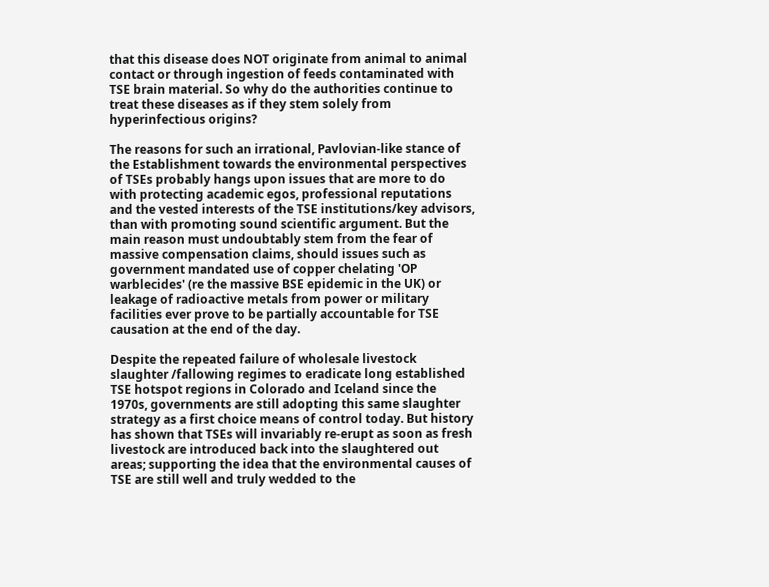that this disease does NOT originate from animal to animal contact or through ingestion of feeds contaminated with TSE brain material. So why do the authorities continue to treat these diseases as if they stem solely from hyperinfectious origins?

The reasons for such an irrational, Pavlovian-like stance of the Establishment towards the environmental perspectives of TSEs probably hangs upon issues that are more to do with protecting academic egos, professional reputations and the vested interests of the TSE institutions/key advisors, than with promoting sound scientific argument. But the main reason must undoubtably stem from the fear of massive compensation claims, should issues such as government mandated use of copper chelating 'OP warblecides' (re the massive BSE epidemic in the UK) or leakage of radioactive metals from power or military facilities ever prove to be partially accountable for TSE causation at the end of the day.

Despite the repeated failure of wholesale livestock slaughter /fallowing regimes to eradicate long established TSE hotspot regions in Colorado and Iceland since the 1970s, governments are still adopting this same slaughter strategy as a first choice means of control today. But history has shown that TSEs will invariably re-erupt as soon as fresh livestock are introduced back into the slaughtered out areas; supporting the idea that the environmental causes of TSE are still well and truly wedded to the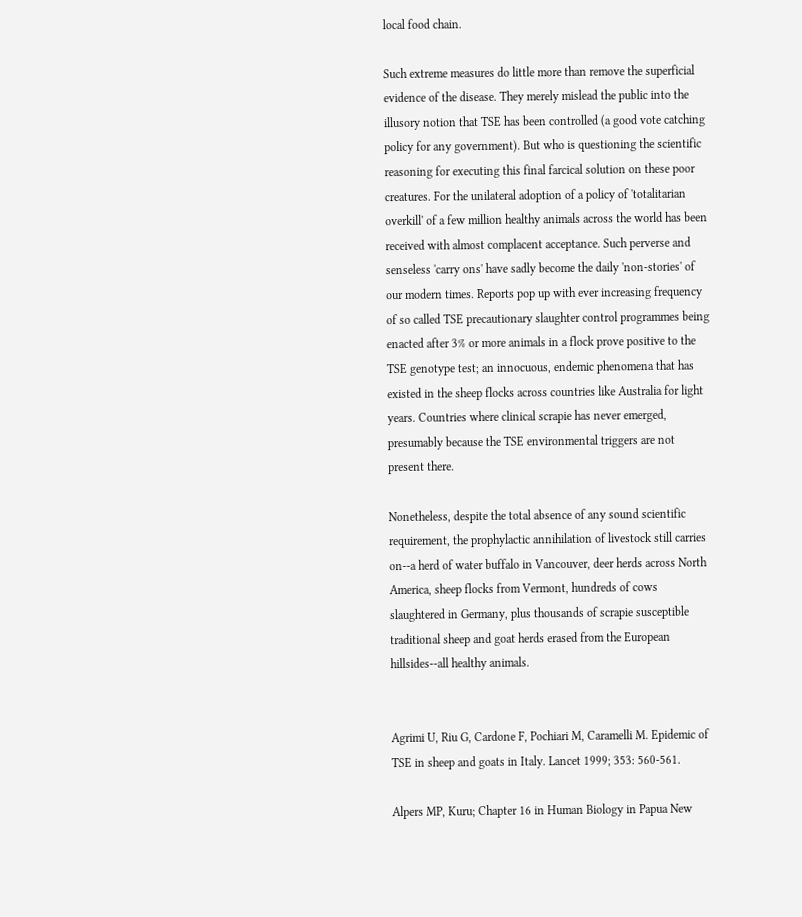local food chain.

Such extreme measures do little more than remove the superficial evidence of the disease. They merely mislead the public into the illusory notion that TSE has been controlled (a good vote catching policy for any government). But who is questioning the scientific reasoning for executing this final farcical solution on these poor creatures. For the unilateral adoption of a policy of 'totalitarian overkill' of a few million healthy animals across the world has been received with almost complacent acceptance. Such perverse and senseless 'carry ons' have sadly become the daily 'non-stories' of our modern times. Reports pop up with ever increasing frequency of so called TSE precautionary slaughter control programmes being enacted after 3% or more animals in a flock prove positive to the TSE genotype test; an innocuous, endemic phenomena that has existed in the sheep flocks across countries like Australia for light years. Countries where clinical scrapie has never emerged, presumably because the TSE environmental triggers are not present there.

Nonetheless, despite the total absence of any sound scientific requirement, the prophylactic annihilation of livestock still carries on--a herd of water buffalo in Vancouver, deer herds across North America, sheep flocks from Vermont, hundreds of cows slaughtered in Germany, plus thousands of scrapie susceptible traditional sheep and goat herds erased from the European hillsides--all healthy animals.


Agrimi U, Riu G, Cardone F, Pochiari M, Caramelli M. Epidemic of TSE in sheep and goats in Italy. Lancet 1999; 353: 560-561.

Alpers MP, Kuru; Chapter 16 in Human Biology in Papua New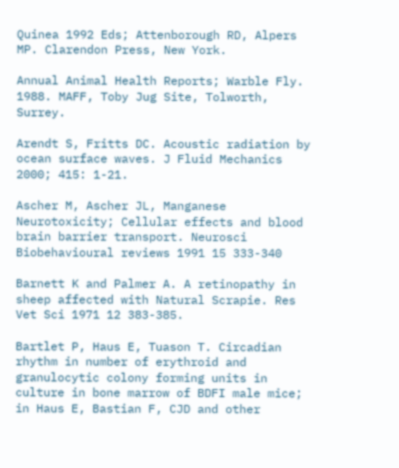Quinea 1992 Eds; Attenborough RD, Alpers MP. Clarendon Press, New York.

Annual Animal Health Reports; Warble Fly. 1988. MAFF, Toby Jug Site, Tolworth, Surrey.

Arendt S, Fritts DC. Acoustic radiation by ocean surface waves. J Fluid Mechanics 2000; 415: 1-21.

Ascher M, Ascher JL, Manganese Neurotoxicity; Cellular effects and blood brain barrier transport. Neurosci Biobehavioural reviews 1991 15 333-340

Barnett K and Palmer A. A retinopathy in sheep affected with Natural Scrapie. Res Vet Sci 1971 12 383-385.

Bartlet P, Haus E, Tuason T. Circadian rhythm in number of erythroid and granulocytic colony forming units in culture in bone marrow of BDFI male mice; in Haus E, Bastian F, CJD and other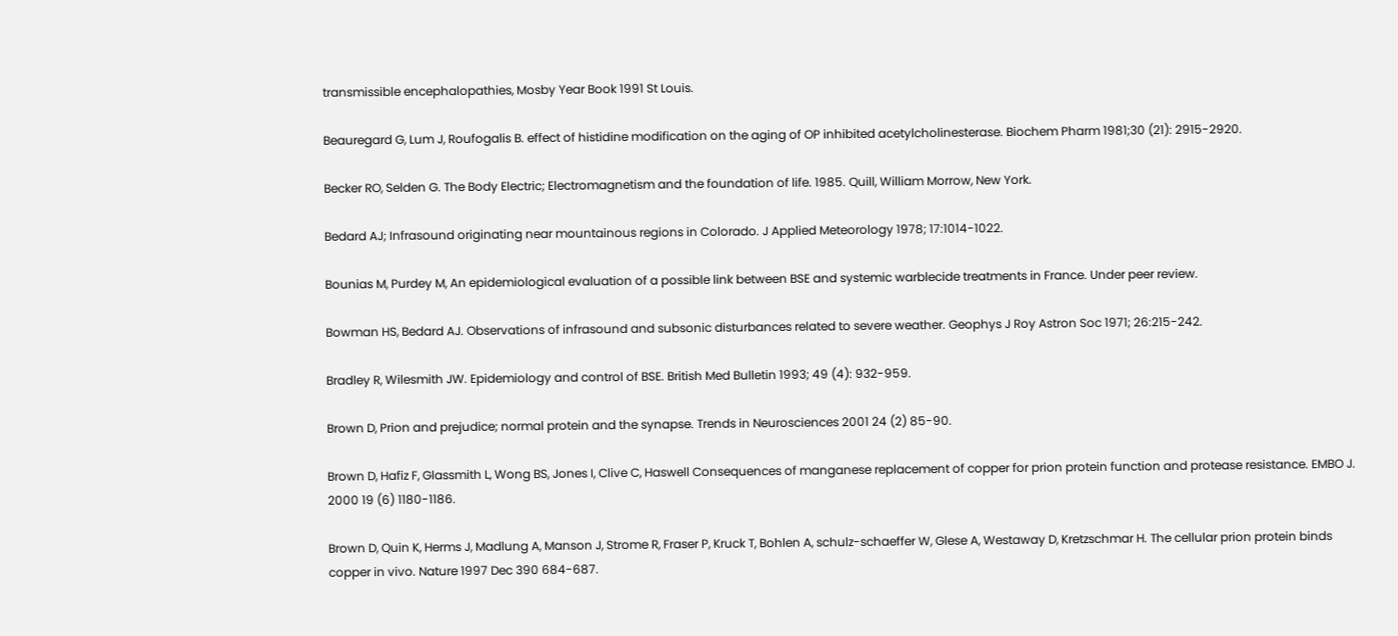transmissible encephalopathies, Mosby Year Book 1991 St Louis.

Beauregard G, Lum J, Roufogalis B. effect of histidine modification on the aging of OP inhibited acetylcholinesterase. Biochem Pharm 1981;30 (21): 2915-2920.

Becker RO, Selden G. The Body Electric; Electromagnetism and the foundation of life. 1985. Quill, William Morrow, New York.

Bedard AJ; Infrasound originating near mountainous regions in Colorado. J Applied Meteorology 1978; 17:1014-1022.

Bounias M, Purdey M, An epidemiological evaluation of a possible link between BSE and systemic warblecide treatments in France. Under peer review.

Bowman HS, Bedard AJ. Observations of infrasound and subsonic disturbances related to severe weather. Geophys J Roy Astron Soc 1971; 26:215-242.

Bradley R, Wilesmith JW. Epidemiology and control of BSE. British Med Bulletin 1993; 49 (4): 932-959.

Brown D, Prion and prejudice; normal protein and the synapse. Trends in Neurosciences 2001 24 (2) 85-90.

Brown D, Hafiz F, Glassmith L, Wong BS, Jones I, Clive C, Haswell Consequences of manganese replacement of copper for prion protein function and protease resistance. EMBO J. 2000 19 (6) 1180-1186.

Brown D, Quin K, Herms J, Madlung A, Manson J, Strome R, Fraser P, Kruck T, Bohlen A, schulz-schaeffer W, Glese A, Westaway D, Kretzschmar H. The cellular prion protein binds copper in vivo. Nature 1997 Dec 390 684-687.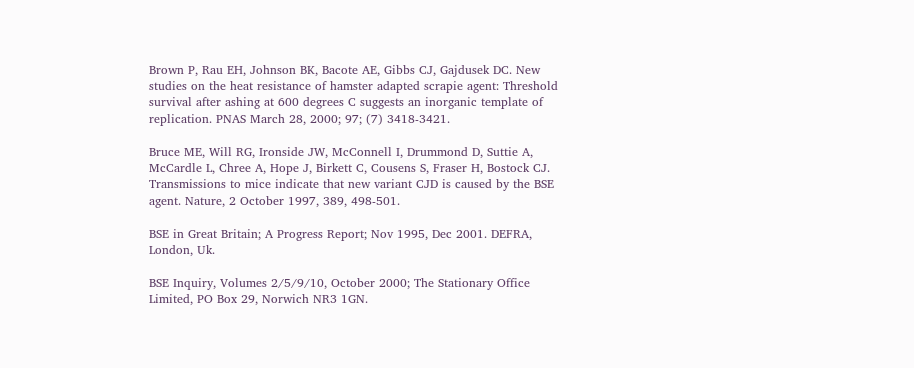Brown P, Rau EH, Johnson BK, Bacote AE, Gibbs CJ, Gajdusek DC. New studies on the heat resistance of hamster adapted scrapie agent: Threshold survival after ashing at 600 degrees C suggests an inorganic template of replication. PNAS March 28, 2000; 97; (7) 3418-3421.

Bruce ME, Will RG, Ironside JW, McConnell I, Drummond D, Suttie A, McCardle L, Chree A, Hope J, Birkett C, Cousens S, Fraser H, Bostock CJ. Transmissions to mice indicate that new variant CJD is caused by the BSE agent. Nature, 2 October 1997, 389, 498-501.

BSE in Great Britain; A Progress Report; Nov 1995, Dec 2001. DEFRA, London, Uk.

BSE Inquiry, Volumes 2/5/9/10, October 2000; The Stationary Office Limited, PO Box 29, Norwich NR3 1GN.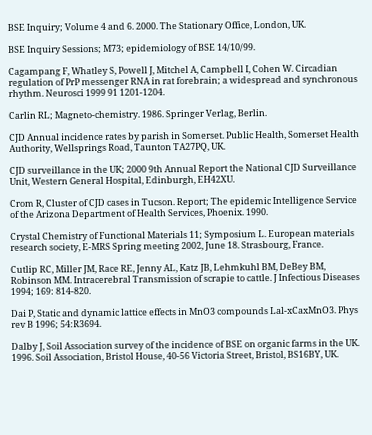BSE Inquiry; Volume 4 and 6. 2000. The Stationary Office, London, UK.

BSE Inquiry Sessions; M73; epidemiology of BSE 14/10/99.

Cagampang F, Whatley S, Powell J, Mitchel A, Campbell I, Cohen W. Circadian regulation of PrP messenger RNA in rat forebrain; a widespread and synchronous rhythm. Neurosci 1999 91 1201-1204.

Carlin RL; Magneto-chemistry. 1986. Springer Verlag, Berlin.

CJD Annual incidence rates by parish in Somerset. Public Health, Somerset Health Authority, Wellsprings Road, Taunton TA27PQ, UK.

CJD surveillance in the UK; 2000 9th Annual Report the National CJD Surveillance Unit, Western General Hospital, Edinburgh, EH42XU.

Crom R, Cluster of CJD cases in Tucson. Report; The epidemic Intelligence Service of the Arizona Department of Health Services, Phoenix. 1990.

Crystal Chemistry of Functional Materials 11; Symposium L. European materials research society, E-MRS Spring meeting 2002, June 18. Strasbourg, France.

Cutlip RC, Miller JM, Race RE, Jenny AL, Katz JB, Lehmkuhl BM, DeBey BM, Robinson MM. Intracerebral Transmission of scrapie to cattle. J Infectious Diseases 1994; 169: 814-820.

Dai P, Static and dynamic lattice effects in MnO3 compounds Lal-xCaxMnO3. Phys rev B 1996; 54:R3694.

Dalby J, Soil Association survey of the incidence of BSE on organic farms in the UK. 1996. Soil Association, Bristol House, 40-56 Victoria Street, Bristol, BS16BY, UK.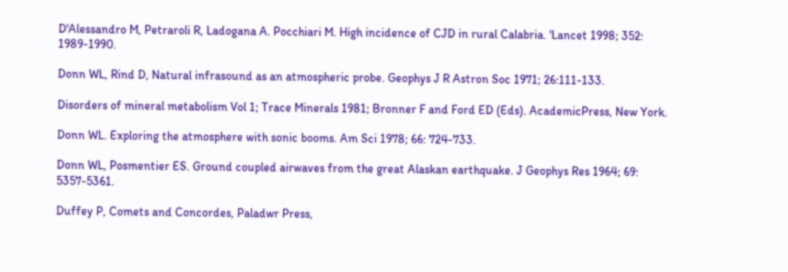D'Alessandro M, Petraroli R, Ladogana A. Pocchiari M. High incidence of CJD in rural Calabria. 'Lancet 1998; 352: 1989-1990.

Donn WL, Rind D, Natural infrasound as an atmospheric probe. Geophys J R Astron Soc 1971; 26:111-133.

Disorders of mineral metabolism Vol 1; Trace Minerals 1981; Bronner F and Ford ED (Eds). AcademicPress, New York.

Donn WL. Exploring the atmosphere with sonic booms. Am Sci 1978; 66: 724-733.

Donn WL, Posmentier ES. Ground coupled airwaves from the great Alaskan earthquake. J Geophys Res 1964; 69: 5357-5361.

Duffey P, Comets and Concordes, Paladwr Press,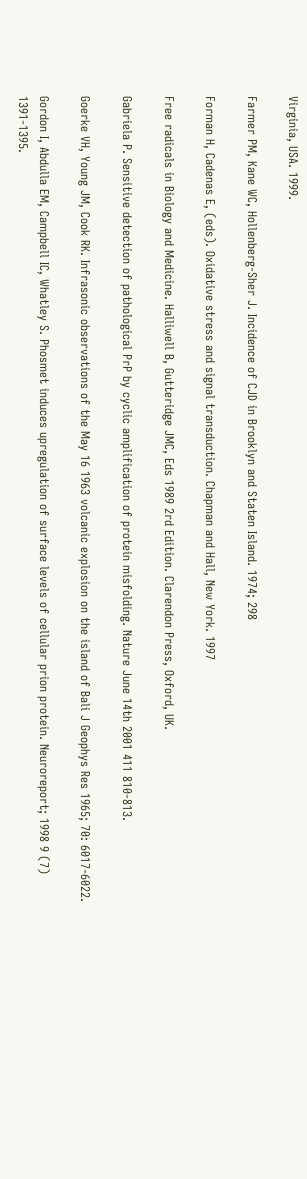Virginia, USA. 1999.

Farmer PM, Kane WC, Hollenberg-Sher J. Incidence of CJD in Brooklyn and Staten Island. 1974; 298

Forman H, Cadenas E, (eds). Oxidative stress and signal transduction. Chapman and Hall, New York. 1997

Free radicals in Biology and Medicine. Halliwell B, Gutteridge JMC, Eds 1989 2rd Edition. Clarendon Press, Oxford, UK.

Gabriela P. Sensitive detection of pathological PrP by cyclic amplification of protein misfolding. Nature June 14th 2001 411 810-813.

Goerke VH, Young JM, Cook RK. Infrasonic observations of the May 16 1963 volcanic explosion on the island of Bali J Geophys Res 1965; 70: 6017-6022.

Gordon I, Abdulla EM, Campbell IC, Whatley S. Phosmet induces upregulation of surface levels of cellular prion protein. Neuroreport; 1998 9 (7) 1391-1395.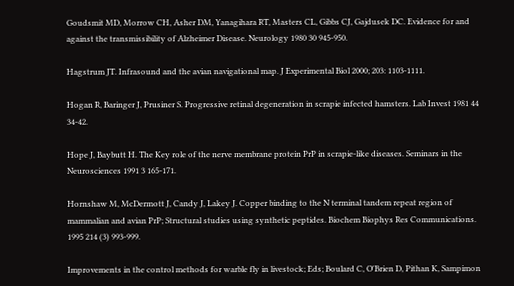Goudsmit MD, Morrow CH, Asher DM, Yanagihara RT, Masters CL, Gibbs CJ, Gajdusek DC. Evidence for and against the transmissibility of Alzheimer Disease. Neurology 1980 30 945-950.

Hagstrum JT. Infrasound and the avian navigational map. J Experimental Biol 2000; 203: 1103-1111.

Hogan R, Baringer J, Prusiner S. Progressive retinal degeneration in scrapie infected hamsters. Lab Invest 1981 44 34-42.

Hope J, Baybutt H. The Key role of the nerve membrane protein PrP in scrapie-like diseases. Seminars in the Neurosciences 1991 3 165-171.

Hornshaw M, McDermott J, Candy J, Lakey J. Copper binding to the N terminal tandem repeat region of mammalian and avian PrP; Structural studies using synthetic peptides. Biochem Biophys Res Communications. 1995 214 (3) 993-999.

Improvements in the control methods for warble fly in livestock; Eds; Boulard C, O'Brien D, Pithan K, Sampimon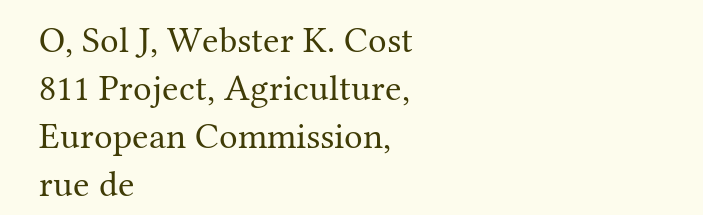O, Sol J, Webster K. Cost 811 Project, Agriculture, European Commission, rue de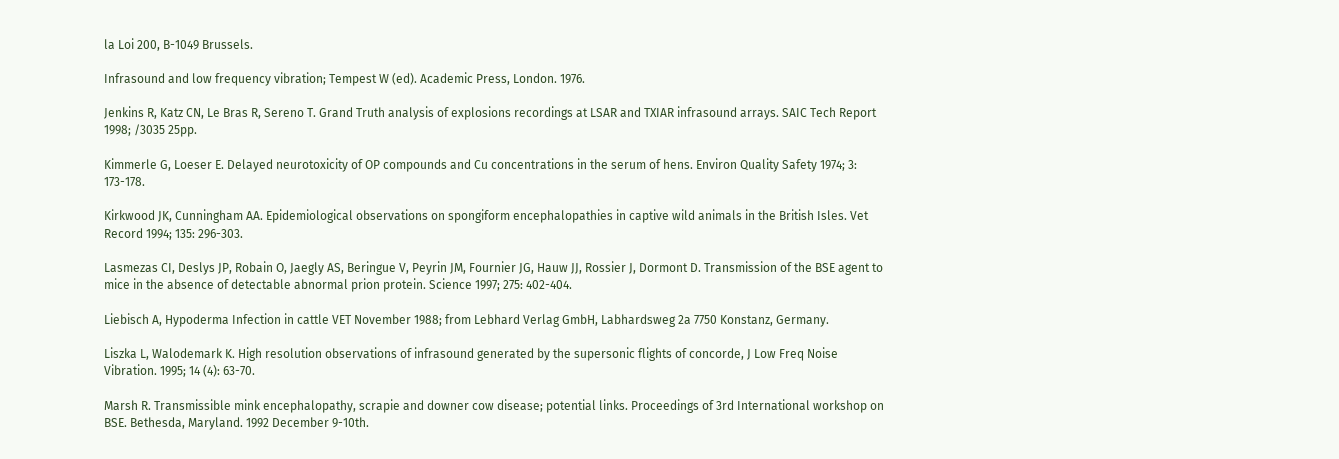la Loi 200, B-1049 Brussels.

Infrasound and low frequency vibration; Tempest W (ed). Academic Press, London. 1976.

Jenkins R, Katz CN, Le Bras R, Sereno T. Grand Truth analysis of explosions recordings at LSAR and TXIAR infrasound arrays. SAIC Tech Report 1998; /3035 25pp.

Kimmerle G, Loeser E. Delayed neurotoxicity of OP compounds and Cu concentrations in the serum of hens. Environ Quality Safety 1974; 3: 173-178.

Kirkwood JK, Cunningham AA. Epidemiological observations on spongiform encephalopathies in captive wild animals in the British Isles. Vet Record 1994; 135: 296-303.

Lasmezas CI, Deslys JP, Robain O, Jaegly AS, Beringue V, Peyrin JM, Fournier JG, Hauw JJ, Rossier J, Dormont D. Transmission of the BSE agent to mice in the absence of detectable abnormal prion protein. Science 1997; 275: 402-404.

Liebisch A, Hypoderma Infection in cattle VET November 1988; from Lebhard Verlag GmbH, Labhardsweg 2a 7750 Konstanz, Germany.

Liszka L, Walodemark K. High resolution observations of infrasound generated by the supersonic flights of concorde, J Low Freq Noise Vibration. 1995; 14 (4): 63-70.

Marsh R. Transmissible mink encephalopathy, scrapie and downer cow disease; potential links. Proceedings of 3rd International workshop on BSE. Bethesda, Maryland. 1992 December 9-10th.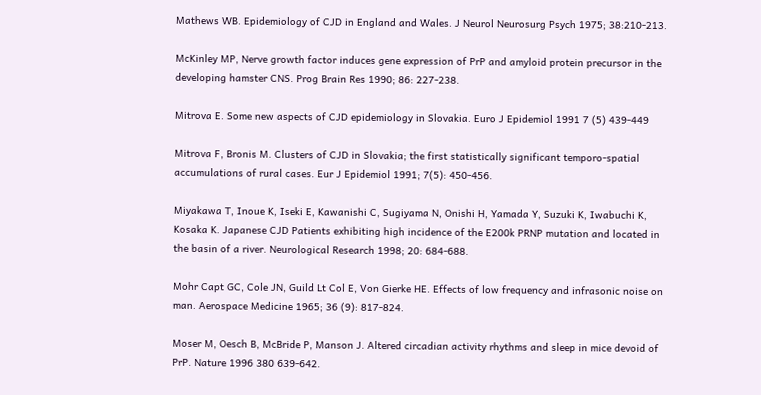Mathews WB. Epidemiology of CJD in England and Wales. J Neurol Neurosurg Psych 1975; 38:210-213.

McKinley MP, Nerve growth factor induces gene expression of PrP and amyloid protein precursor in the developing hamster CNS. Prog Brain Res 1990; 86: 227-238.

Mitrova E. Some new aspects of CJD epidemiology in Slovakia. Euro J Epidemiol 1991 7 (5) 439-449

Mitrova F, Bronis M. Clusters of CJD in Slovakia; the first statistically significant temporo-spatial accumulations of rural cases. Eur J Epidemiol 1991; 7(5): 450-456.

Miyakawa T, Inoue K, Iseki E, Kawanishi C, Sugiyama N, Onishi H, Yamada Y, Suzuki K, Iwabuchi K, Kosaka K. Japanese CJD Patients exhibiting high incidence of the E200k PRNP mutation and located in the basin of a river. Neurological Research 1998; 20: 684-688.

Mohr Capt GC, Cole JN, Guild Lt Col E, Von Gierke HE. Effects of low frequency and infrasonic noise on man. Aerospace Medicine 1965; 36 (9): 817-824.

Moser M, Oesch B, McBride P, Manson J. Altered circadian activity rhythms and sleep in mice devoid of PrP. Nature 1996 380 639-642.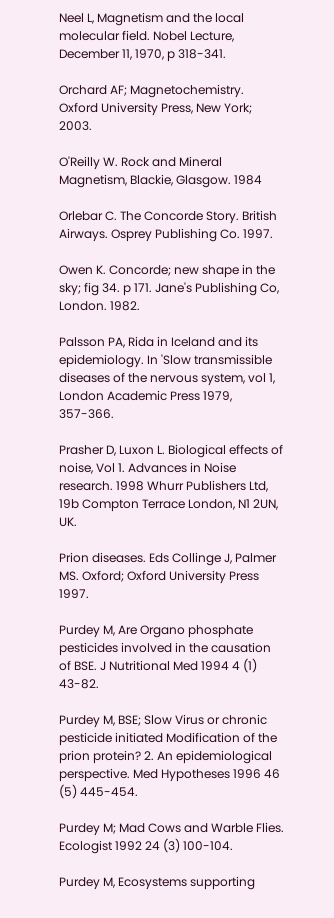Neel L, Magnetism and the local molecular field. Nobel Lecture, December 11, 1970, p 318-341.

Orchard AF; Magnetochemistry. Oxford University Press, New York; 2003.

O'Reilly W. Rock and Mineral Magnetism, Blackie, Glasgow. 1984

Orlebar C. The Concorde Story. British Airways. Osprey Publishing Co. 1997.

Owen K. Concorde; new shape in the sky; fig 34. p 171. Jane's Publishing Co, London. 1982.

Palsson PA, Rida in Iceland and its epidemiology. In 'Slow transmissible diseases of the nervous system, vol 1, London Academic Press 1979, 357-366.

Prasher D, Luxon L. Biological effects of noise, Vol 1. Advances in Noise research. 1998 Whurr Publishers Ltd, 19b Compton Terrace London, N1 2UN, UK.

Prion diseases. Eds Collinge J, Palmer MS. Oxford; Oxford University Press 1997.

Purdey M, Are Organo phosphate pesticides involved in the causation of BSE. J Nutritional Med 1994 4 (1) 43-82.

Purdey M, BSE; Slow Virus or chronic pesticide initiated Modification of the prion protein? 2. An epidemiological perspective. Med Hypotheses 1996 46 (5) 445-454.

Purdey M; Mad Cows and Warble Flies. Ecologist 1992 24 (3) 100-104.

Purdey M, Ecosystems supporting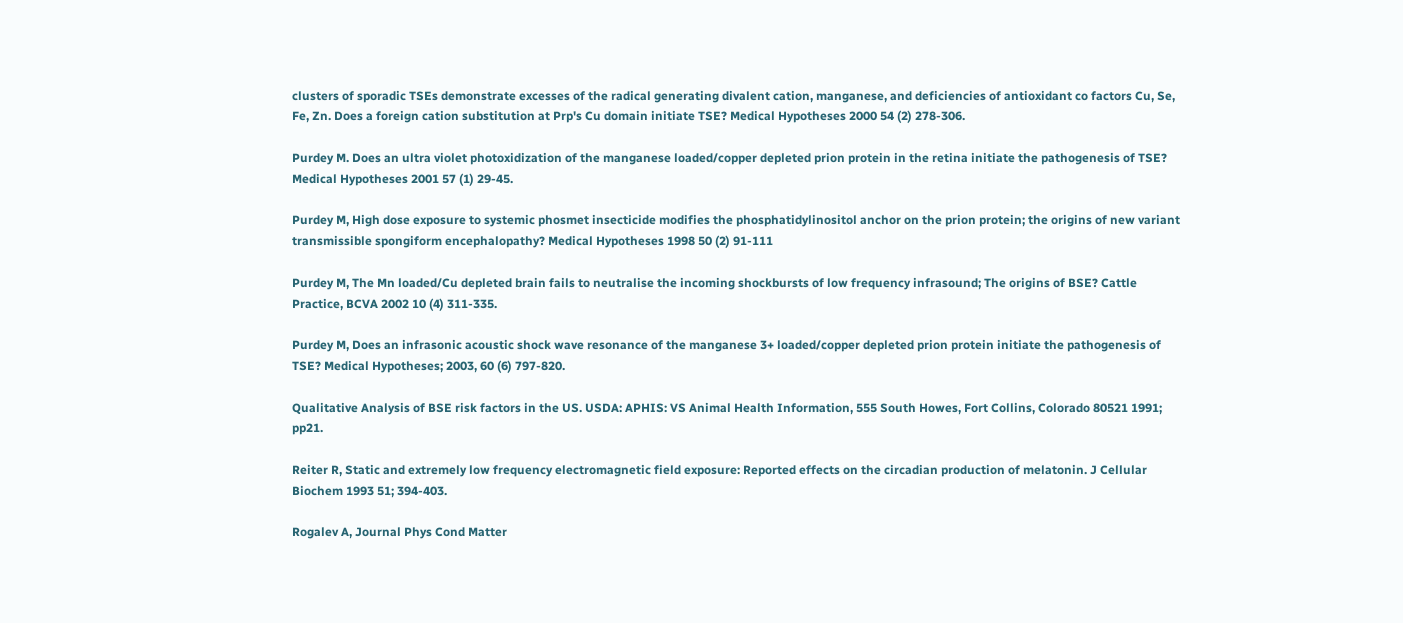clusters of sporadic TSEs demonstrate excesses of the radical generating divalent cation, manganese, and deficiencies of antioxidant co factors Cu, Se, Fe, Zn. Does a foreign cation substitution at Prp's Cu domain initiate TSE? Medical Hypotheses 2000 54 (2) 278-306.

Purdey M. Does an ultra violet photoxidization of the manganese loaded/copper depleted prion protein in the retina initiate the pathogenesis of TSE? Medical Hypotheses 2001 57 (1) 29-45.

Purdey M, High dose exposure to systemic phosmet insecticide modifies the phosphatidylinositol anchor on the prion protein; the origins of new variant transmissible spongiform encephalopathy? Medical Hypotheses 1998 50 (2) 91-111

Purdey M, The Mn loaded/Cu depleted brain fails to neutralise the incoming shockbursts of low frequency infrasound; The origins of BSE? Cattle Practice, BCVA 2002 10 (4) 311-335.

Purdey M, Does an infrasonic acoustic shock wave resonance of the manganese 3+ loaded/copper depleted prion protein initiate the pathogenesis of TSE? Medical Hypotheses; 2003, 60 (6) 797-820.

Qualitative Analysis of BSE risk factors in the US. USDA: APHIS: VS Animal Health Information, 555 South Howes, Fort Collins, Colorado 80521 1991; pp21.

Reiter R, Static and extremely low frequency electromagnetic field exposure: Reported effects on the circadian production of melatonin. J Cellular Biochem 1993 51; 394-403.

Rogalev A, Journal Phys Cond Matter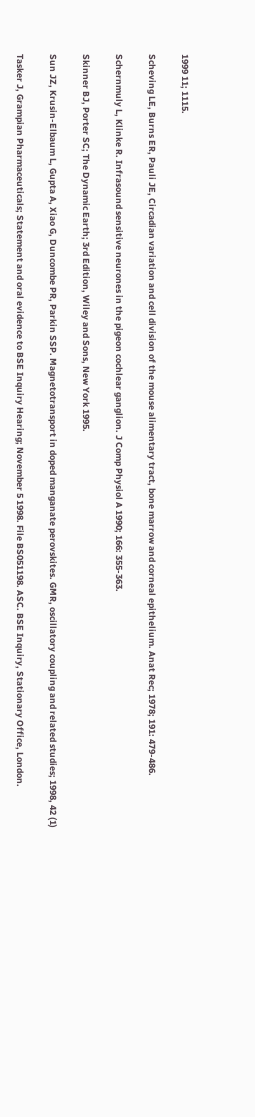1999 11; 1115.

Scheving LE, Burns ER, Pauli JE, Circadian variation and cell division of the mouse alimentary tract, bone marrow and corneal epithelium. Anat Rec; 1978; 191: 479-486.

Schernmuly L, Klinke R. Infrasound sensitive neurones in the pigeon cochlear ganglion. J Comp Physiol A 1990; 166: 355-363.

Skinner BJ, Porter SC; The Dynamic Earth; 3rd Edition, Wiley and Sons, New York 1995.

Sun JZ, Krusin-Elbaum L, Gupta A, Xiao G, Duncombe PR, Parkin SSP. Magnetotransport in doped manganate perovskites. GMR, oscillatory coupling and related studies; 1998, 42 (1)

Tasker J, Grampian Pharmaceuticals; Statement and oral evidence to BSE Inquiry Hearing; November 5 1998. File BS051198. ASC. BSE Inquiry, Stationary Office, London.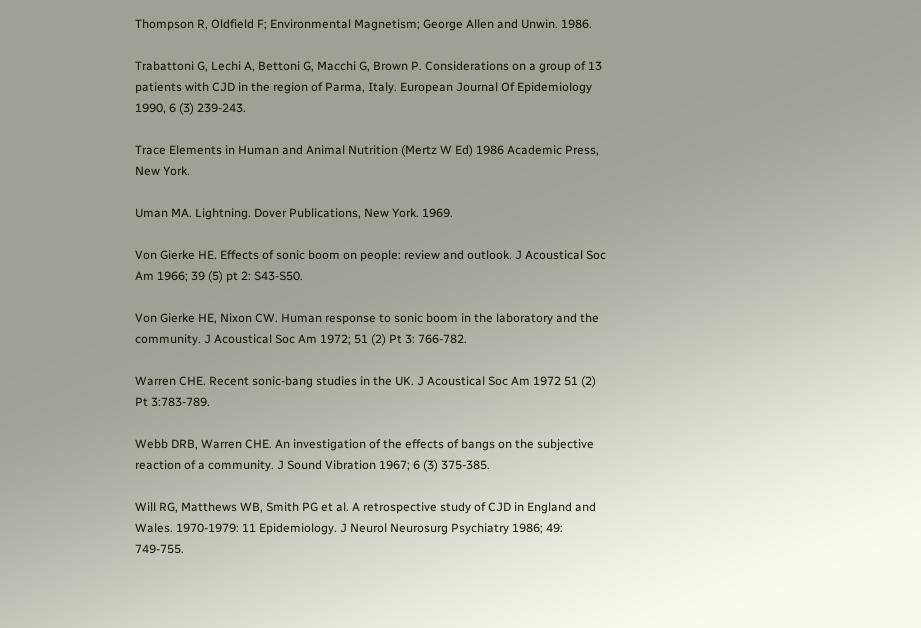Thompson R, Oldfield F; Environmental Magnetism; George Allen and Unwin. 1986.

Trabattoni G, Lechi A, Bettoni G, Macchi G, Brown P. Considerations on a group of 13 patients with CJD in the region of Parma, Italy. European Journal Of Epidemiology 1990, 6 (3) 239-243.

Trace Elements in Human and Animal Nutrition (Mertz W Ed) 1986 Academic Press, New York.

Uman MA. Lightning. Dover Publications, New York. 1969.

Von Gierke HE. Effects of sonic boom on people: review and outlook. J Acoustical Soc Am 1966; 39 (5) pt 2: S43-S50.

Von Gierke HE, Nixon CW. Human response to sonic boom in the laboratory and the community. J Acoustical Soc Am 1972; 51 (2) Pt 3: 766-782.

Warren CHE. Recent sonic-bang studies in the UK. J Acoustical Soc Am 1972 51 (2) Pt 3:783-789.

Webb DRB, Warren CHE. An investigation of the effects of bangs on the subjective reaction of a community. J Sound Vibration 1967; 6 (3) 375-385.

Will RG, Matthews WB, Smith PG et al. A retrospective study of CJD in England and Wales. 1970-1979: 11 Epidemiology. J Neurol Neurosurg Psychiatry 1986; 49: 749-755.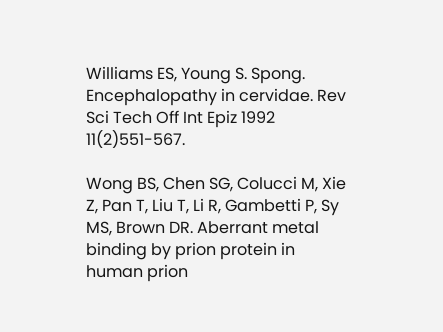Williams ES, Young S. Spong. Encephalopathy in cervidae. Rev Sci Tech Off Int Epiz 1992 11(2)551-567.

Wong BS, Chen SG, Colucci M, Xie Z, Pan T, Liu T, Li R, Gambetti P, Sy MS, Brown DR. Aberrant metal binding by prion protein in human prion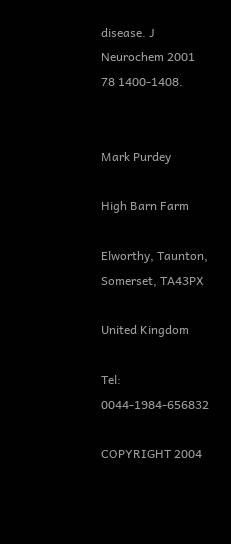disease. J Neurochem 2001 78 1400-1408.


Mark Purdey

High Barn Farm

Elworthy, Taunton, Somerset, TA43PX

United Kingdom

Tel: 0044-1984-656832

COPYRIGHT 2004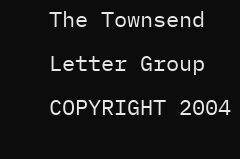The Townsend Letter Group
COPYRIGHT 2004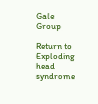Gale Group

Return to Exploding head syndrome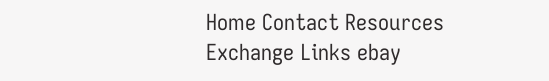Home Contact Resources Exchange Links ebay